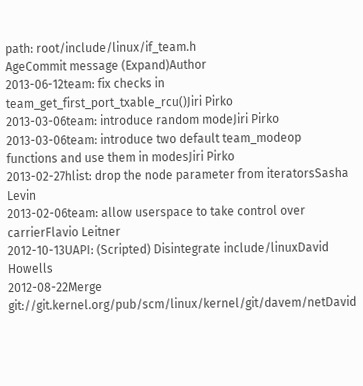path: root/include/linux/if_team.h
AgeCommit message (Expand)Author
2013-06-12team: fix checks in team_get_first_port_txable_rcu()Jiri Pirko
2013-03-06team: introduce random modeJiri Pirko
2013-03-06team: introduce two default team_modeop functions and use them in modesJiri Pirko
2013-02-27hlist: drop the node parameter from iteratorsSasha Levin
2013-02-06team: allow userspace to take control over carrierFlavio Leitner
2012-10-13UAPI: (Scripted) Disintegrate include/linuxDavid Howells
2012-08-22Merge git://git.kernel.org/pub/scm/linux/kernel/git/davem/netDavid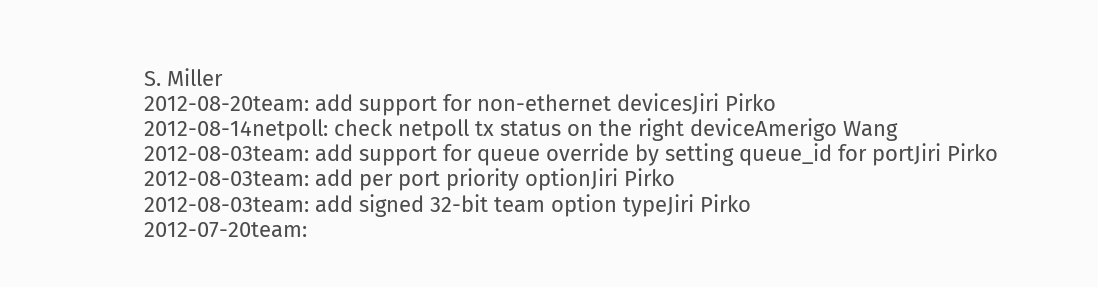S. Miller
2012-08-20team: add support for non-ethernet devicesJiri Pirko
2012-08-14netpoll: check netpoll tx status on the right deviceAmerigo Wang
2012-08-03team: add support for queue override by setting queue_id for portJiri Pirko
2012-08-03team: add per port priority optionJiri Pirko
2012-08-03team: add signed 32-bit team option typeJiri Pirko
2012-07-20team: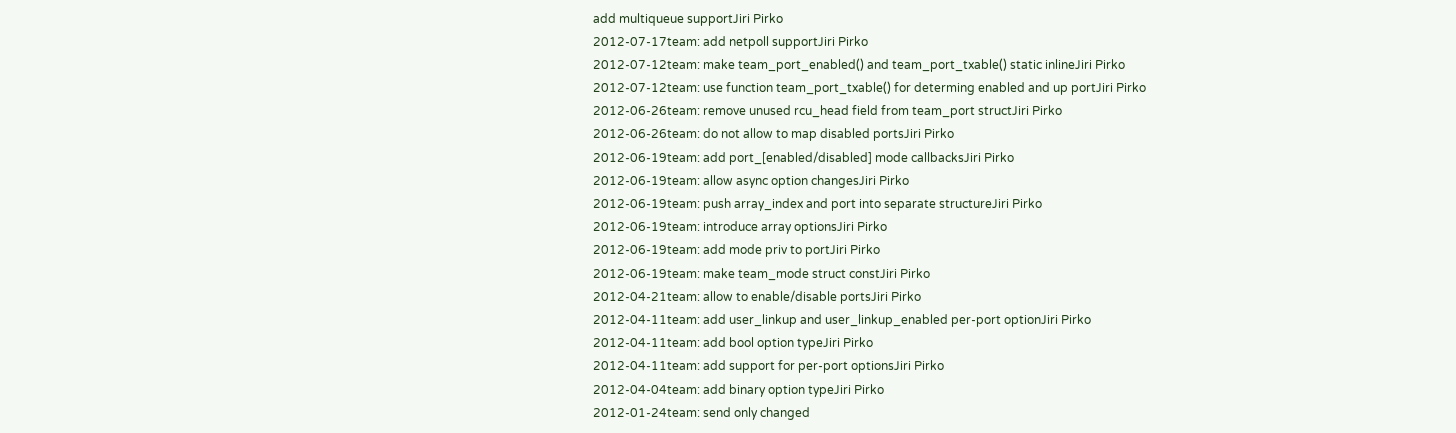add multiqueue supportJiri Pirko
2012-07-17team: add netpoll supportJiri Pirko
2012-07-12team: make team_port_enabled() and team_port_txable() static inlineJiri Pirko
2012-07-12team: use function team_port_txable() for determing enabled and up portJiri Pirko
2012-06-26team: remove unused rcu_head field from team_port structJiri Pirko
2012-06-26team: do not allow to map disabled portsJiri Pirko
2012-06-19team: add port_[enabled/disabled] mode callbacksJiri Pirko
2012-06-19team: allow async option changesJiri Pirko
2012-06-19team: push array_index and port into separate structureJiri Pirko
2012-06-19team: introduce array optionsJiri Pirko
2012-06-19team: add mode priv to portJiri Pirko
2012-06-19team: make team_mode struct constJiri Pirko
2012-04-21team: allow to enable/disable portsJiri Pirko
2012-04-11team: add user_linkup and user_linkup_enabled per-port optionJiri Pirko
2012-04-11team: add bool option typeJiri Pirko
2012-04-11team: add support for per-port optionsJiri Pirko
2012-04-04team: add binary option typeJiri Pirko
2012-01-24team: send only changed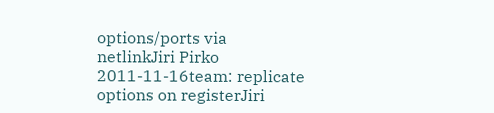options/ports via netlinkJiri Pirko
2011-11-16team: replicate options on registerJiri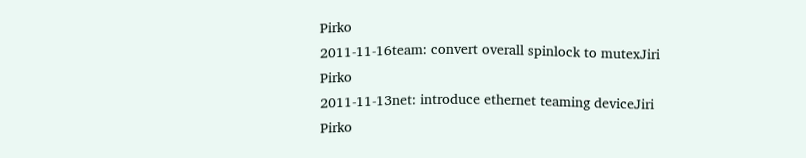Pirko
2011-11-16team: convert overall spinlock to mutexJiri Pirko
2011-11-13net: introduce ethernet teaming deviceJiri Pirko